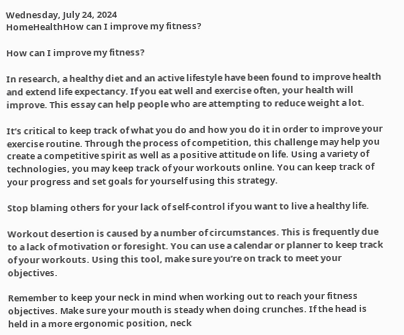Wednesday, July 24, 2024
HomeHealthHow can I improve my fitness?

How can I improve my fitness?

In research, a healthy diet and an active lifestyle have been found to improve health and extend life expectancy. If you eat well and exercise often, your health will improve. This essay can help people who are attempting to reduce weight a lot.

It’s critical to keep track of what you do and how you do it in order to improve your exercise routine. Through the process of competition, this challenge may help you create a competitive spirit as well as a positive attitude on life. Using a variety of technologies, you may keep track of your workouts online. You can keep track of your progress and set goals for yourself using this strategy.

Stop blaming others for your lack of self-control if you want to live a healthy life.

Workout desertion is caused by a number of circumstances. This is frequently due to a lack of motivation or foresight. You can use a calendar or planner to keep track of your workouts. Using this tool, make sure you’re on track to meet your objectives.

Remember to keep your neck in mind when working out to reach your fitness objectives. Make sure your mouth is steady when doing crunches. If the head is held in a more ergonomic position, neck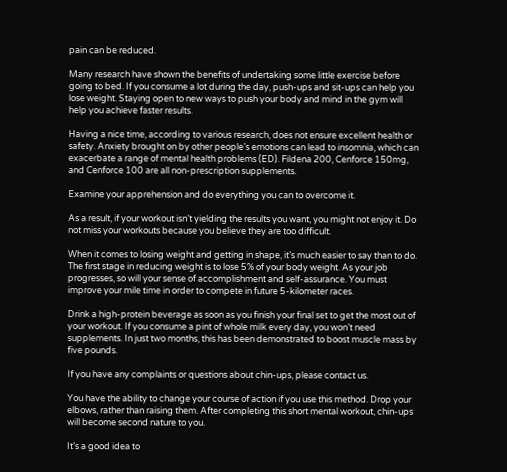pain can be reduced.

Many research have shown the benefits of undertaking some little exercise before going to bed. If you consume a lot during the day, push-ups and sit-ups can help you lose weight. Staying open to new ways to push your body and mind in the gym will help you achieve faster results.

Having a nice time, according to various research, does not ensure excellent health or safety. Anxiety brought on by other people’s emotions can lead to insomnia, which can exacerbate a range of mental health problems (ED). Fildena 200, Cenforce 150mg, and Cenforce 100 are all non-prescription supplements.

Examine your apprehension and do everything you can to overcome it.

As a result, if your workout isn’t yielding the results you want, you might not enjoy it. Do not miss your workouts because you believe they are too difficult.

When it comes to losing weight and getting in shape, it’s much easier to say than to do. The first stage in reducing weight is to lose 5% of your body weight. As your job progresses, so will your sense of accomplishment and self-assurance. You must improve your mile time in order to compete in future 5-kilometer races.

Drink a high-protein beverage as soon as you finish your final set to get the most out of your workout. If you consume a pint of whole milk every day, you won’t need supplements. In just two months, this has been demonstrated to boost muscle mass by five pounds.

If you have any complaints or questions about chin-ups, please contact us.

You have the ability to change your course of action if you use this method. Drop your elbows, rather than raising them. After completing this short mental workout, chin-ups will become second nature to you.

It’s a good idea to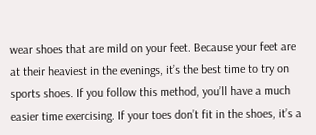wear shoes that are mild on your feet. Because your feet are at their heaviest in the evenings, it’s the best time to try on sports shoes. If you follow this method, you’ll have a much easier time exercising. If your toes don’t fit in the shoes, it’s a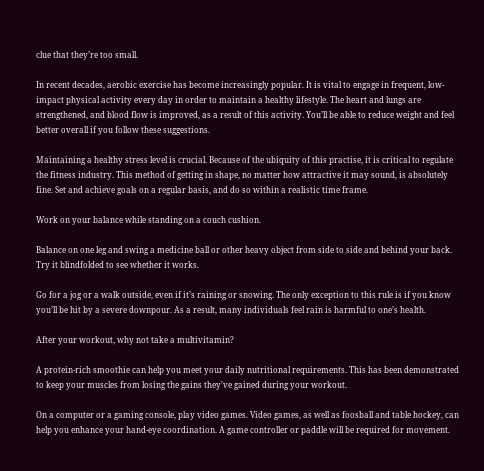clue that they’re too small.

In recent decades, aerobic exercise has become increasingly popular. It is vital to engage in frequent, low-impact physical activity every day in order to maintain a healthy lifestyle. The heart and lungs are strengthened, and blood flow is improved, as a result of this activity. You’ll be able to reduce weight and feel better overall if you follow these suggestions.

Maintaining a healthy stress level is crucial. Because of the ubiquity of this practise, it is critical to regulate the fitness industry. This method of getting in shape, no matter how attractive it may sound, is absolutely fine. Set and achieve goals on a regular basis, and do so within a realistic time frame.

Work on your balance while standing on a couch cushion.

Balance on one leg and swing a medicine ball or other heavy object from side to side and behind your back. Try it blindfolded to see whether it works.

Go for a jog or a walk outside, even if it’s raining or snowing. The only exception to this rule is if you know you’ll be hit by a severe downpour. As a result, many individuals feel rain is harmful to one’s health.

After your workout, why not take a multivitamin?

A protein-rich smoothie can help you meet your daily nutritional requirements. This has been demonstrated to keep your muscles from losing the gains they’ve gained during your workout.

On a computer or a gaming console, play video games. Video games, as well as foosball and table hockey, can help you enhance your hand-eye coordination. A game controller or paddle will be required for movement.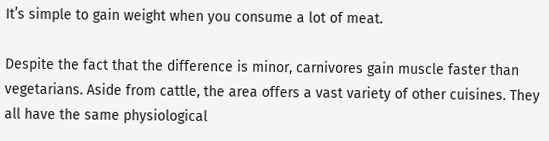It’s simple to gain weight when you consume a lot of meat.

Despite the fact that the difference is minor, carnivores gain muscle faster than vegetarians. Aside from cattle, the area offers a vast variety of other cuisines. They all have the same physiological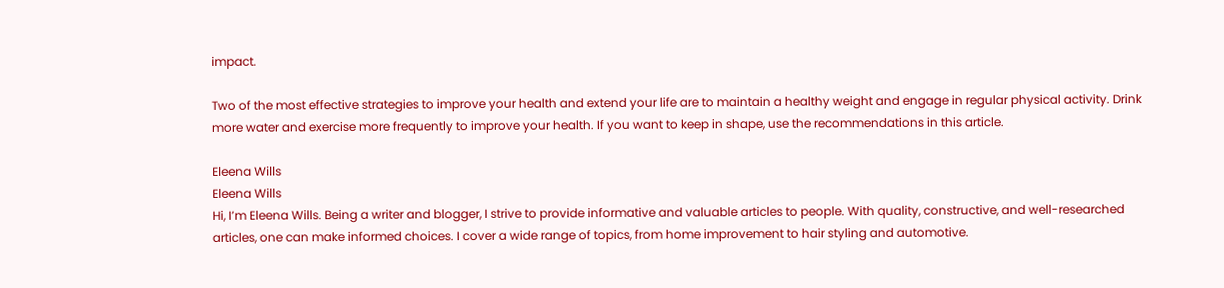impact.

Two of the most effective strategies to improve your health and extend your life are to maintain a healthy weight and engage in regular physical activity. Drink more water and exercise more frequently to improve your health. If you want to keep in shape, use the recommendations in this article.

Eleena Wills
Eleena Wills
Hi, I’m Eleena Wills. Being a writer and blogger, I strive to provide informative and valuable articles to people. With quality, constructive, and well-researched articles, one can make informed choices. I cover a wide range of topics, from home improvement to hair styling and automotive.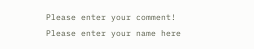Please enter your comment!
Please enter your name here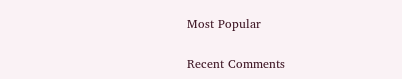Most Popular

Recent Comments